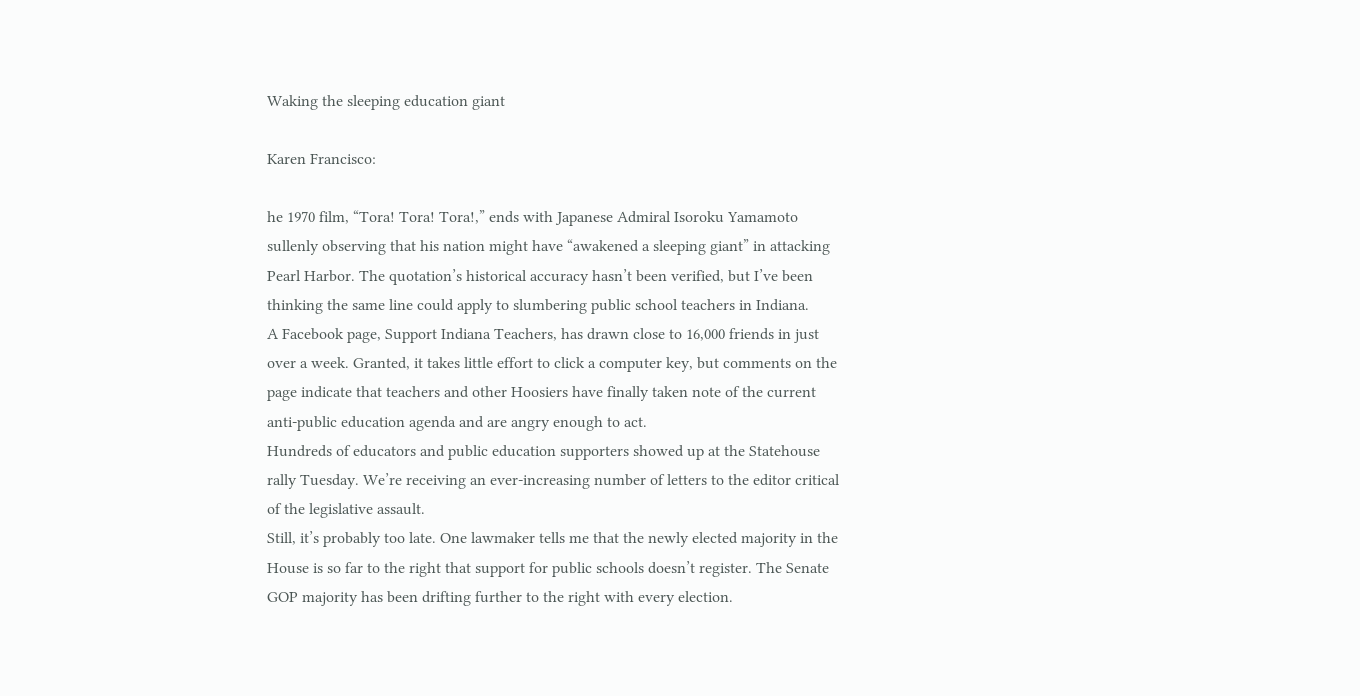Waking the sleeping education giant

Karen Francisco:

he 1970 film, “Tora! Tora! Tora!,” ends with Japanese Admiral Isoroku Yamamoto sullenly observing that his nation might have “awakened a sleeping giant” in attacking Pearl Harbor. The quotation’s historical accuracy hasn’t been verified, but I’ve been thinking the same line could apply to slumbering public school teachers in Indiana.
A Facebook page, Support Indiana Teachers, has drawn close to 16,000 friends in just over a week. Granted, it takes little effort to click a computer key, but comments on the page indicate that teachers and other Hoosiers have finally taken note of the current anti-public education agenda and are angry enough to act.
Hundreds of educators and public education supporters showed up at the Statehouse rally Tuesday. We’re receiving an ever-increasing number of letters to the editor critical of the legislative assault.
Still, it’s probably too late. One lawmaker tells me that the newly elected majority in the House is so far to the right that support for public schools doesn’t register. The Senate GOP majority has been drifting further to the right with every election.